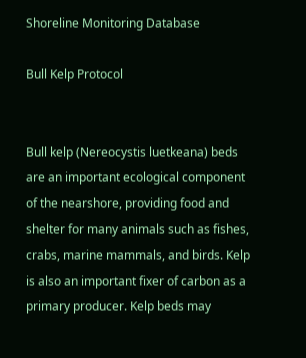Shoreline Monitoring Database

Bull Kelp Protocol


Bull kelp (Nereocystis luetkeana) beds are an important ecological component of the nearshore, providing food and shelter for many animals such as fishes, crabs, marine mammals, and birds. Kelp is also an important fixer of carbon as a primary producer. Kelp beds may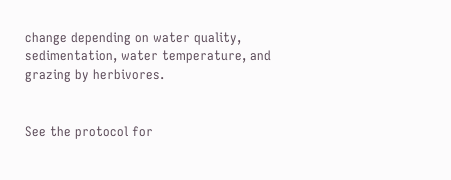change depending on water quality, sedimentation, water temperature, and grazing by herbivores.


See the protocol for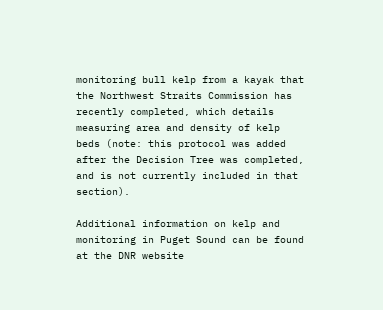monitoring bull kelp from a kayak that the Northwest Straits Commission has recently completed, which details measuring area and density of kelp beds (note: this protocol was added after the Decision Tree was completed, and is not currently included in that section).

Additional information on kelp and monitoring in Puget Sound can be found at the DNR website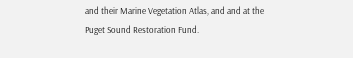and their Marine Vegetation Atlas, and and at the Puget Sound Restoration Fund.